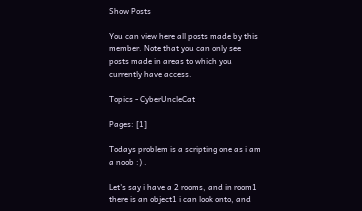Show Posts

You can view here all posts made by this member. Note that you can only see posts made in areas to which you currently have access.

Topics - CyberUncleCat

Pages: [1]

Todays problem is a scripting one as i am a noob :) .

Let's say i have a 2 rooms, and in room1 there is an object1 i can look onto, and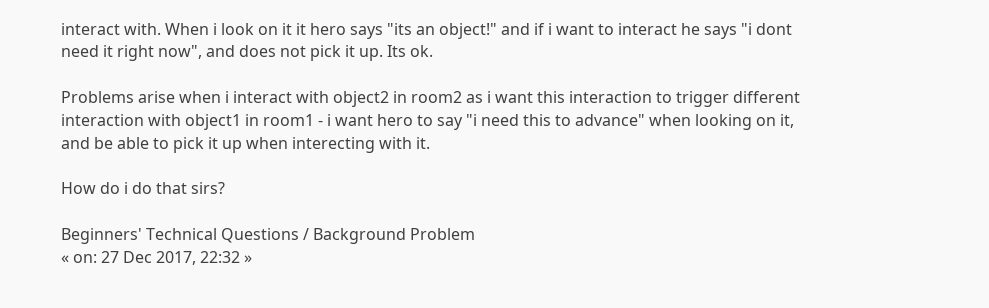interact with. When i look on it it hero says "its an object!" and if i want to interact he says "i dont need it right now", and does not pick it up. Its ok.

Problems arise when i interact with object2 in room2 as i want this interaction to trigger different interaction with object1 in room1 - i want hero to say "i need this to advance" when looking on it, and be able to pick it up when interecting with it.

How do i do that sirs?

Beginners' Technical Questions / Background Problem
« on: 27 Dec 2017, 22:32 »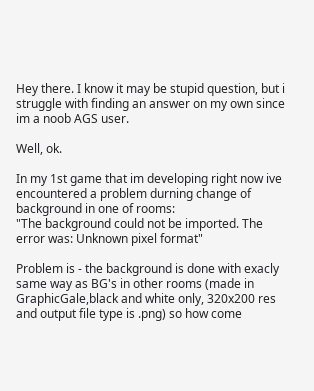Hey there. I know it may be stupid question, but i struggle with finding an answer on my own since im a noob AGS user.

Well, ok.

In my 1st game that im developing right now ive encountered a problem durning change of background in one of rooms:
"The background could not be imported. The error was: Unknown pixel format"

Problem is - the background is done with exacly same way as BG's in other rooms (made in GraphicGale,black and white only, 320x200 res and output file type is .png) so how come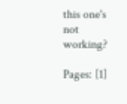this one's not working?

Pages: [1]